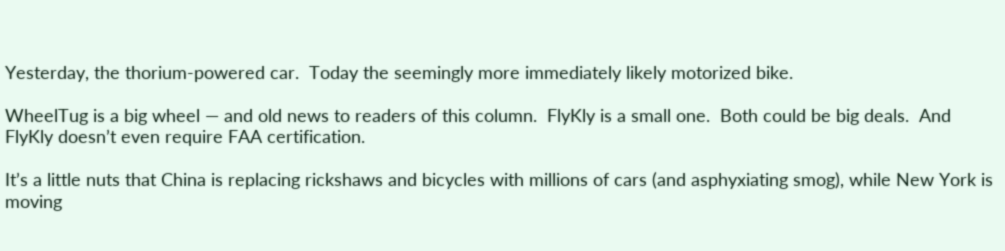Yesterday, the thorium-powered car.  Today the seemingly more immediately likely motorized bike.

WheelTug is a big wheel — and old news to readers of this column.  FlyKly is a small one.  Both could be big deals.  And FlyKly doesn’t even require FAA certification.

It’s a little nuts that China is replacing rickshaws and bicycles with millions of cars (and asphyxiating smog), while New York is moving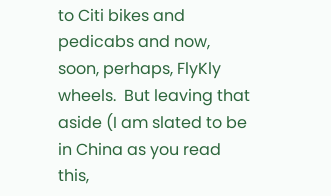to Citi bikes and pedicabs and now, soon, perhaps, FlyKly wheels.  But leaving that aside (I am slated to be in China as you read this,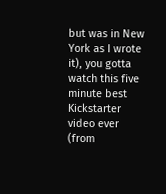but was in New York as I wrote it), you gotta watch this five minute best Kickstarter video ever (from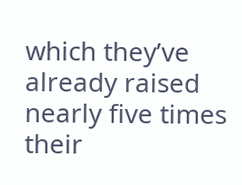which they’ve already raised nearly five times their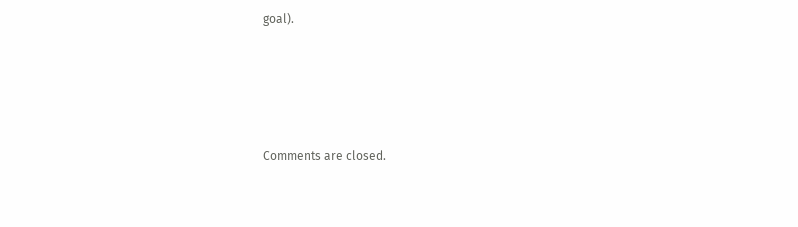goal).






Comments are closed.